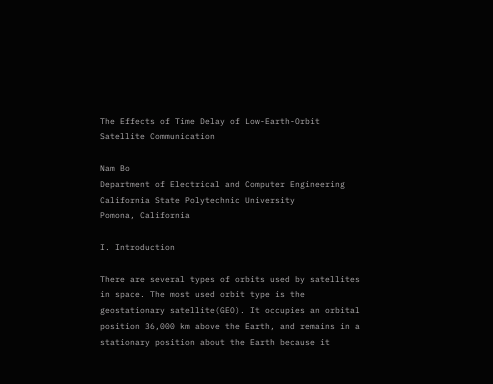The Effects of Time Delay of Low-Earth-Orbit Satellite Communication

Nam Bo
Department of Electrical and Computer Engineering
California State Polytechnic University
Pomona, California

I. Introduction

There are several types of orbits used by satellites in space. The most used orbit type is the geostationary satellite(GEO). It occupies an orbital position 36,000 km above the Earth, and remains in a stationary position about the Earth because it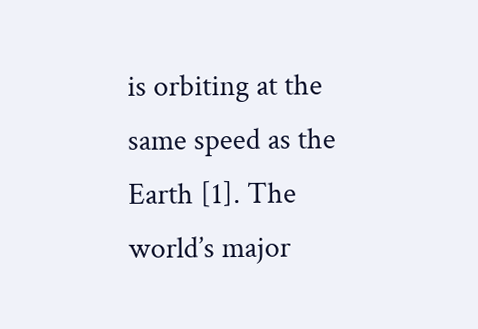is orbiting at the same speed as the Earth [1]. The world’s major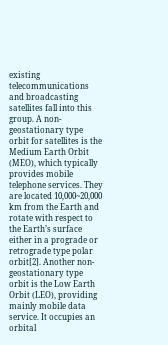existing telecommunications and broadcasting satellites fall into this group. A non-geostationary type orbit for satellites is the Medium Earth Orbit (MEO), which typically provides mobile telephone services. They are located 10,000~20,000 km from the Earth and rotate with respect to the Earth’s surface either in a prograde or retrograde type polar orbit[2]. Another non-geostationary type orbit is the Low Earth Orbit (LEO), providing mainly mobile data service. It occupies an orbital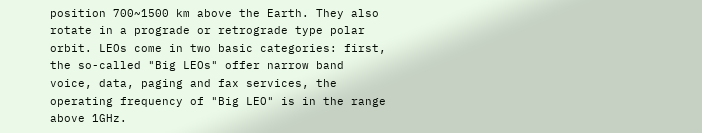position 700~1500 km above the Earth. They also rotate in a prograde or retrograde type polar orbit. LEOs come in two basic categories: first, the so-called "Big LEOs" offer narrow band voice, data, paging and fax services, the operating frequency of "Big LEO" is in the range above 1GHz.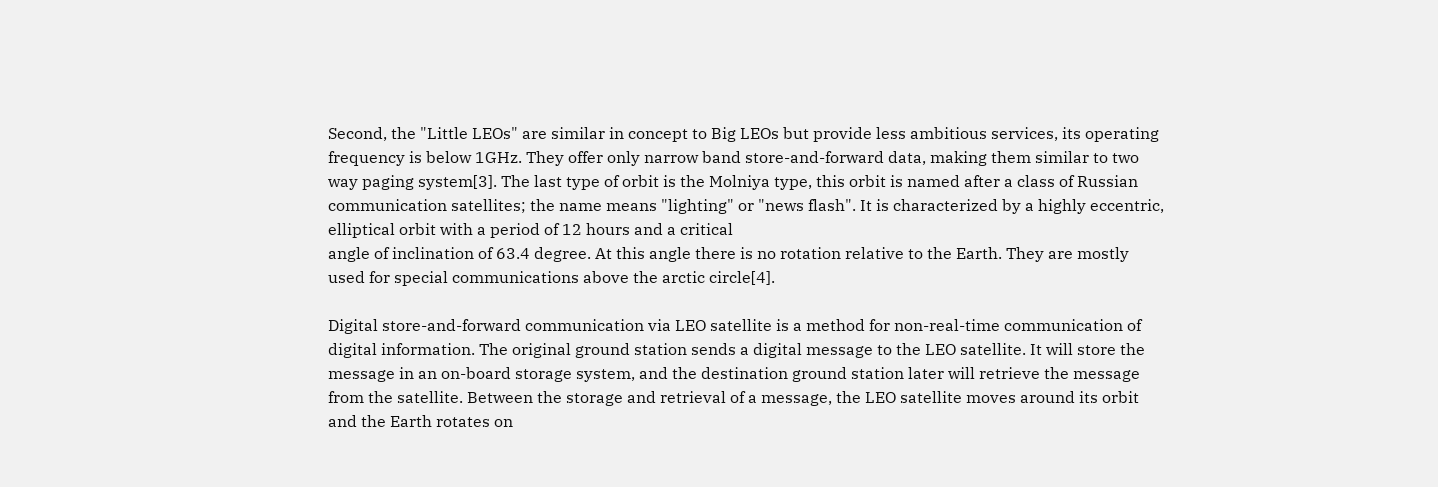Second, the "Little LEOs" are similar in concept to Big LEOs but provide less ambitious services, its operating frequency is below 1GHz. They offer only narrow band store-and-forward data, making them similar to two way paging system[3]. The last type of orbit is the Molniya type, this orbit is named after a class of Russian communication satellites; the name means "lighting" or "news flash". It is characterized by a highly eccentric, elliptical orbit with a period of 12 hours and a critical
angle of inclination of 63.4 degree. At this angle there is no rotation relative to the Earth. They are mostly used for special communications above the arctic circle[4].

Digital store-and-forward communication via LEO satellite is a method for non-real-time communication of digital information. The original ground station sends a digital message to the LEO satellite. It will store the message in an on-board storage system, and the destination ground station later will retrieve the message from the satellite. Between the storage and retrieval of a message, the LEO satellite moves around its orbit and the Earth rotates on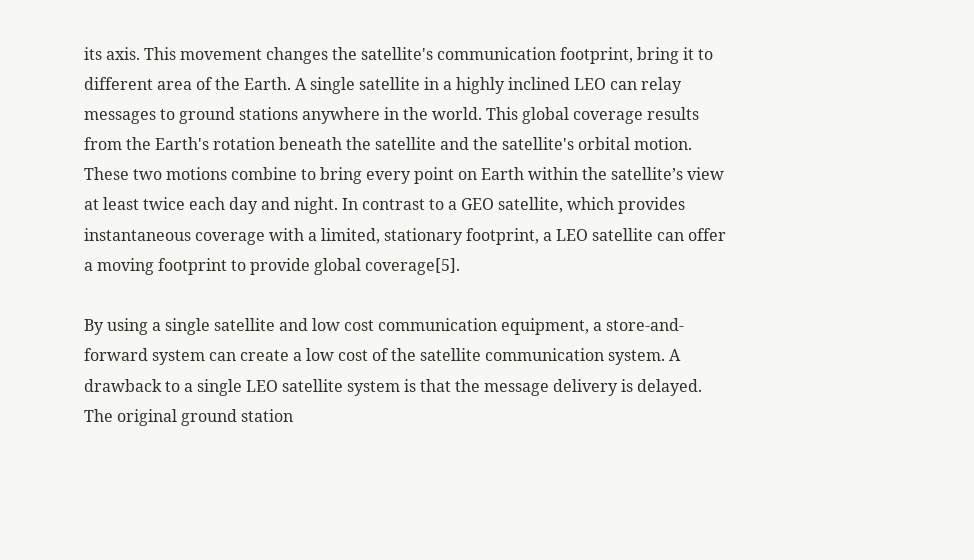its axis. This movement changes the satellite's communication footprint, bring it to different area of the Earth. A single satellite in a highly inclined LEO can relay messages to ground stations anywhere in the world. This global coverage results from the Earth's rotation beneath the satellite and the satellite's orbital motion. These two motions combine to bring every point on Earth within the satellite’s view at least twice each day and night. In contrast to a GEO satellite, which provides instantaneous coverage with a limited, stationary footprint, a LEO satellite can offer a moving footprint to provide global coverage[5].

By using a single satellite and low cost communication equipment, a store-and-forward system can create a low cost of the satellite communication system. A drawback to a single LEO satellite system is that the message delivery is delayed. The original ground station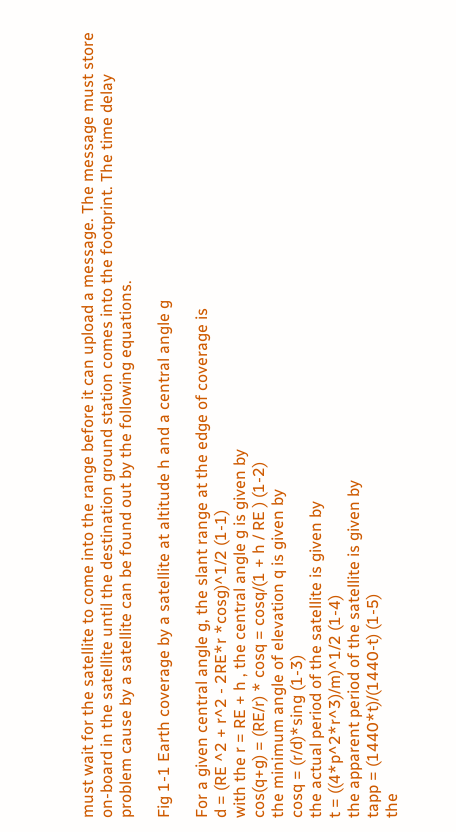must wait for the satellite to come into the range before it can upload a message. The message must store on-board in the satellite until the destination ground station comes into the footprint. The time delay problem cause by a satellite can be found out by the following equations.

Fig 1-1 Earth coverage by a satellite at altitude h and a central angle g

For a given central angle g, the slant range at the edge of coverage is
d = (RE ^2 + r^2 - 2RE*r *cosg)^1/2 (1-1)
with the r = RE + h , the central angle g is given by
cos(q+g) = (RE/r) * cosq = cosq/(1 + h / RE ) (1-2)
the minimum angle of elevation q is given by
cosq = (r/d)*sing (1-3)
the actual period of the satellite is given by
t = ((4*p^2*r^3)/m)^1/2 (1-4)
the apparent period of the satellite is given by
tapp = (1440*t)/(1440-t) (1-5)
the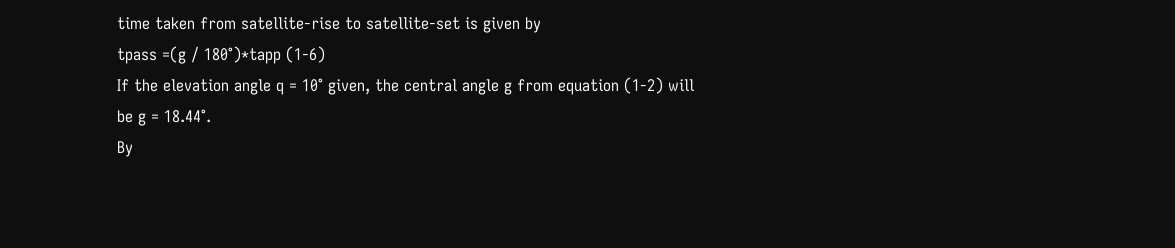time taken from satellite-rise to satellite-set is given by
tpass =(g / 180°)*tapp (1-6)
If the elevation angle q = 10° given, the central angle g from equation (1-2) will be g = 18.44°.
By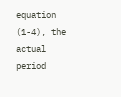equation (1-4), the actual period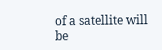of a satellite will be